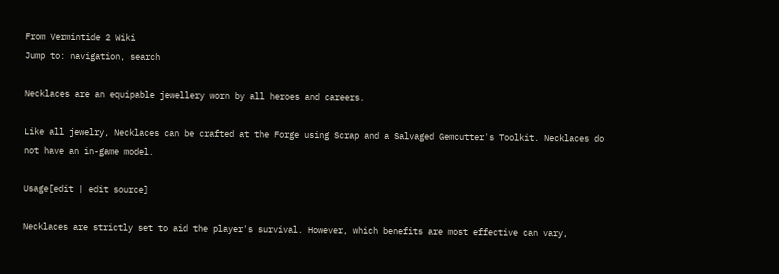From Vermintide 2 Wiki
Jump to: navigation, search

Necklaces are an equipable jewellery worn by all heroes and careers.

Like all jewelry, Necklaces can be crafted at the Forge using Scrap and a Salvaged Gemcutter's Toolkit. Necklaces do not have an in-game model.

Usage[edit | edit source]

Necklaces are strictly set to aid the player's survival. However, which benefits are most effective can vary,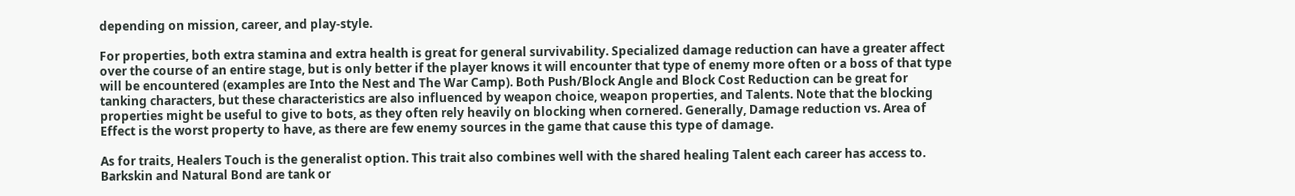depending on mission, career, and play-style.

For properties, both extra stamina and extra health is great for general survivability. Specialized damage reduction can have a greater affect over the course of an entire stage, but is only better if the player knows it will encounter that type of enemy more often or a boss of that type will be encountered (examples are Into the Nest and The War Camp). Both Push/Block Angle and Block Cost Reduction can be great for tanking characters, but these characteristics are also influenced by weapon choice, weapon properties, and Talents. Note that the blocking properties might be useful to give to bots, as they often rely heavily on blocking when cornered. Generally, Damage reduction vs. Area of Effect is the worst property to have, as there are few enemy sources in the game that cause this type of damage.

As for traits, Healers Touch is the generalist option. This trait also combines well with the shared healing Talent each career has access to. Barkskin and Natural Bond are tank or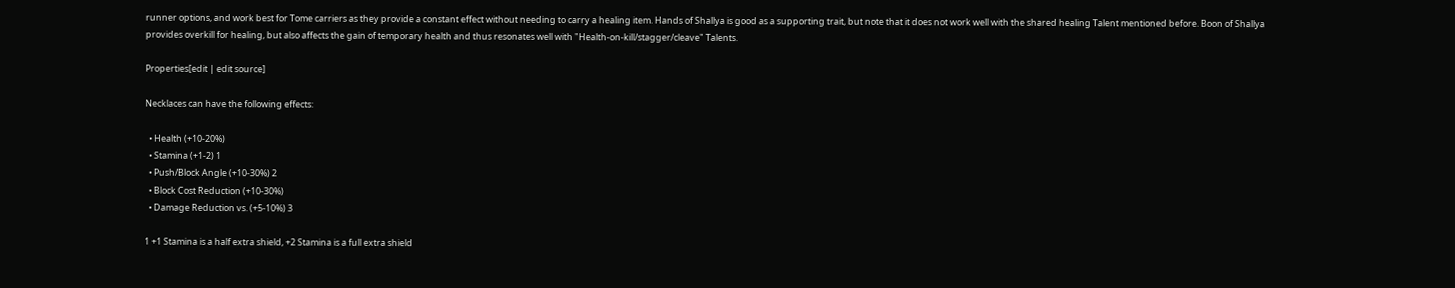runner options, and work best for Tome carriers as they provide a constant effect without needing to carry a healing item. Hands of Shallya is good as a supporting trait, but note that it does not work well with the shared healing Talent mentioned before. Boon of Shallya provides overkill for healing, but also affects the gain of temporary health and thus resonates well with "Health-on-kill/stagger/cleave" Talents.

Properties[edit | edit source]

Necklaces can have the following effects:

  • Health (+10-20%)
  • Stamina (+1-2) 1
  • Push/Block Angle (+10-30%) 2
  • Block Cost Reduction (+10-30%)
  • Damage Reduction vs. (+5-10%) 3

1 +1 Stamina is a half extra shield, +2 Stamina is a full extra shield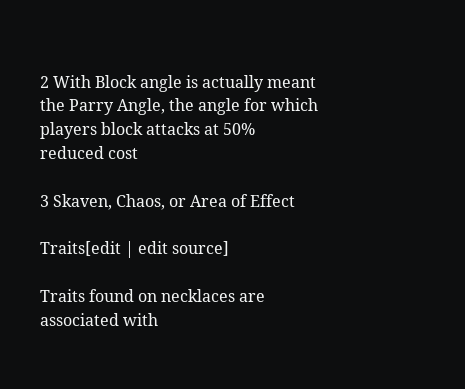2 With Block angle is actually meant the Parry Angle, the angle for which players block attacks at 50% reduced cost

3 Skaven, Chaos, or Area of Effect

Traits[edit | edit source]

Traits found on necklaces are associated with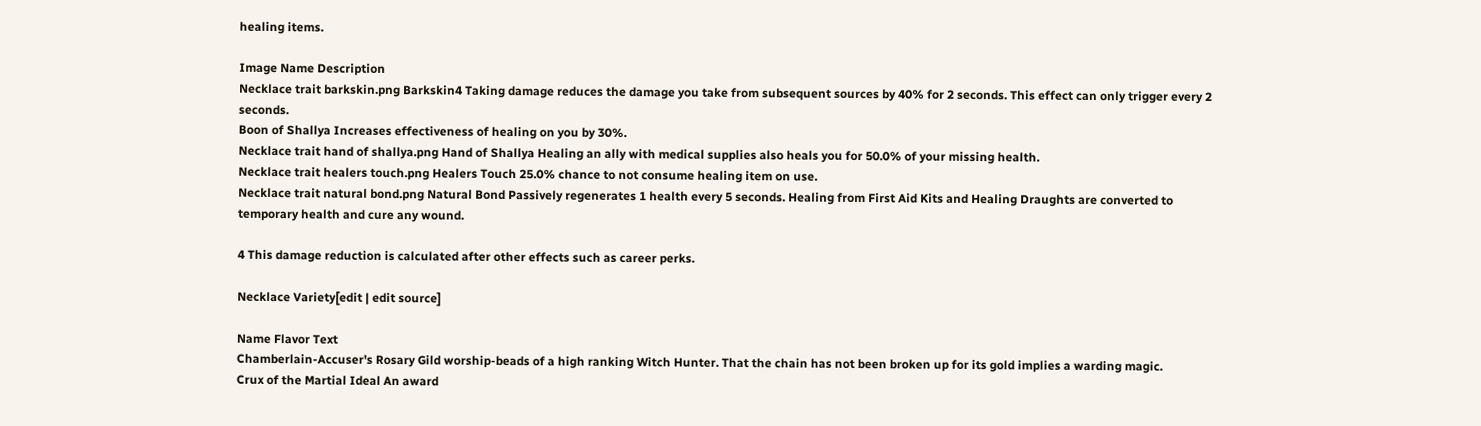healing items.

Image Name Description
Necklace trait barkskin.png Barkskin4 Taking damage reduces the damage you take from subsequent sources by 40% for 2 seconds. This effect can only trigger every 2 seconds.
Boon of Shallya Increases effectiveness of healing on you by 30%.
Necklace trait hand of shallya.png Hand of Shallya Healing an ally with medical supplies also heals you for 50.0% of your missing health.
Necklace trait healers touch.png Healers Touch 25.0% chance to not consume healing item on use.
Necklace trait natural bond.png Natural Bond Passively regenerates 1 health every 5 seconds. Healing from First Aid Kits and Healing Draughts are converted to temporary health and cure any wound.

4 This damage reduction is calculated after other effects such as career perks.

Necklace Variety[edit | edit source]

Name Flavor Text
Chamberlain-Accuser's Rosary Gild worship-beads of a high ranking Witch Hunter. That the chain has not been broken up for its gold implies a warding magic.
Crux of the Martial Ideal An award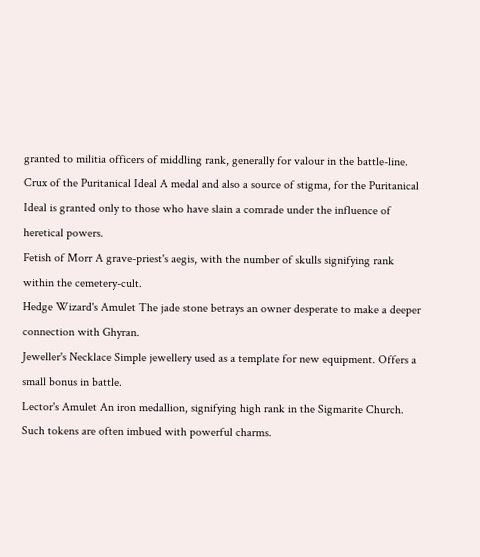granted to militia officers of middling rank, generally for valour in the battle-line.
Crux of the Puritanical Ideal A medal and also a source of stigma, for the Puritanical Ideal is granted only to those who have slain a comrade under the influence of heretical powers.
Fetish of Morr A grave-priest's aegis, with the number of skulls signifying rank within the cemetery-cult.
Hedge Wizard's Amulet The jade stone betrays an owner desperate to make a deeper connection with Ghyran.
Jeweller's Necklace Simple jewellery used as a template for new equipment. Offers a small bonus in battle.
Lector's Amulet An iron medallion, signifying high rank in the Sigmarite Church. Such tokens are often imbued with powerful charms.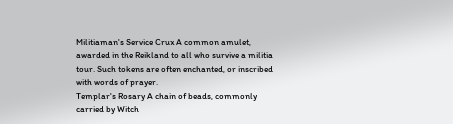Militiaman's Service Crux A common amulet, awarded in the Reikland to all who survive a militia tour. Such tokens are often enchanted, or inscribed with words of prayer.
Templar's Rosary A chain of beads, commonly carried by Witch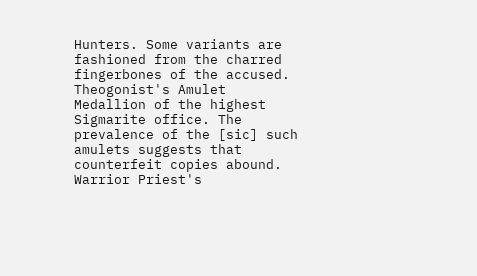Hunters. Some variants are fashioned from the charred fingerbones of the accused.
Theogonist's Amulet Medallion of the highest Sigmarite office. The prevalence of the [sic] such amulets suggests that counterfeit copies abound.
Warrior Priest's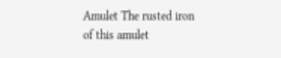Amulet The rusted iron of this amulet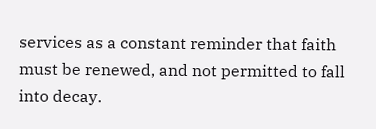services as a constant reminder that faith must be renewed, and not permitted to fall into decay.